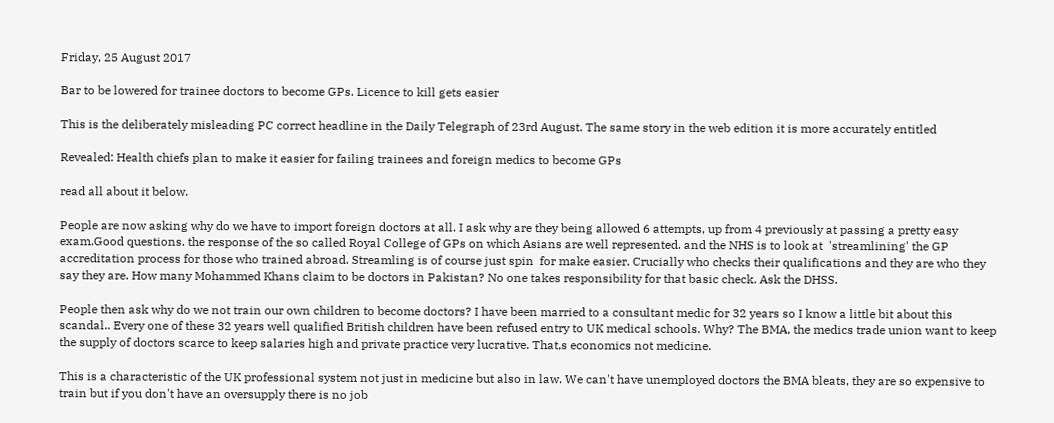Friday, 25 August 2017

Bar to be lowered for trainee doctors to become GPs. Licence to kill gets easier

This is the deliberately misleading PC correct headline in the Daily Telegraph of 23rd August. The same story in the web edition it is more accurately entitled

Revealed: Health chiefs plan to make it easier for failing trainees and foreign medics to become GPs

read all about it below.

People are now asking why do we have to import foreign doctors at all. I ask why are they being allowed 6 attempts, up from 4 previously at passing a pretty easy exam.Good questions. the response of the so called Royal College of GPs on which Asians are well represented. and the NHS is to look at  'streamlining' the GP accreditation process for those who trained abroad. Streamling is of course just spin  for make easier. Crucially who checks their qualifications and they are who they say they are. How many Mohammed Khans claim to be doctors in Pakistan? No one takes responsibility for that basic check. Ask the DHSS.

People then ask why do we not train our own children to become doctors? I have been married to a consultant medic for 32 years so I know a little bit about this scandal.. Every one of these 32 years well qualified British children have been refused entry to UK medical schools. Why? The BMA, the medics trade union want to keep the supply of doctors scarce to keep salaries high and private practice very lucrative. That,s economics not medicine.

This is a characteristic of the UK professional system not just in medicine but also in law. We can't have unemployed doctors the BMA bleats, they are so expensive to train but if you don't have an oversupply there is no job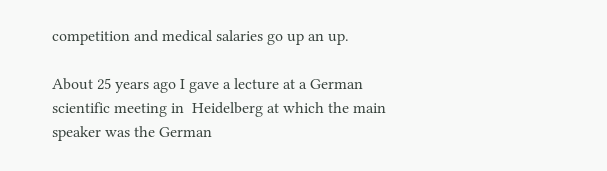competition and medical salaries go up an up.

About 25 years ago I gave a lecture at a German scientific meeting in  Heidelberg at which the main speaker was the German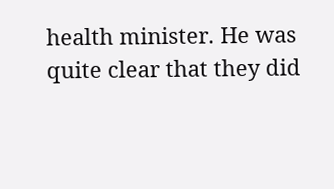health minister. He was quite clear that they did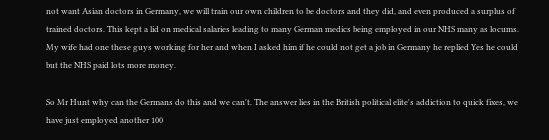not want Asian doctors in Germany, we will train our own children to be doctors and they did, and even produced a surplus of trained doctors. This kept a lid on medical salaries leading to many German medics being employed in our NHS many as locums. My wife had one these guys working for her and when I asked him if he could not get a job in Germany he replied Yes he could but the NHS paid lots more money.

So Mr Hunt why can the Germans do this and we can't. The answer lies in the British political elite's addiction to quick fixes, we have just employed another 100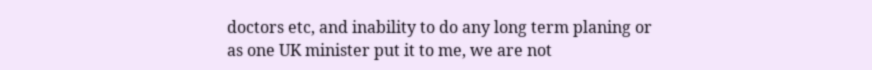doctors etc, and inability to do any long term planing or as one UK minister put it to me, we are not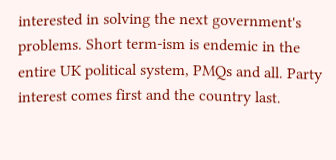interested in solving the next government's problems. Short term-ism is endemic in the entire UK political system, PMQs and all. Party interest comes first and the country last.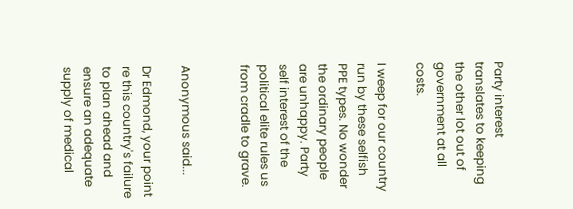Party interest translates to keeping the other lot out of government at all costs.

I weep for our country run by these selfish PPE types. No wonder the ordinary people are unhappy. Party self interest of the political elite rules us from cradle to grave.


Anonymous said...

Dr Edmond, your point re this country's failure to plan ahead and ensure an adequate supply of medical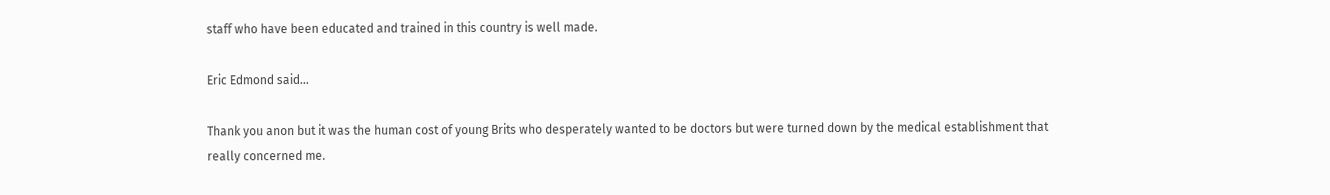staff who have been educated and trained in this country is well made.

Eric Edmond said...

Thank you anon but it was the human cost of young Brits who desperately wanted to be doctors but were turned down by the medical establishment that really concerned me.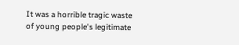It was a horrible tragic waste of young people's legitimate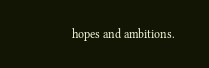hopes and ambitions.